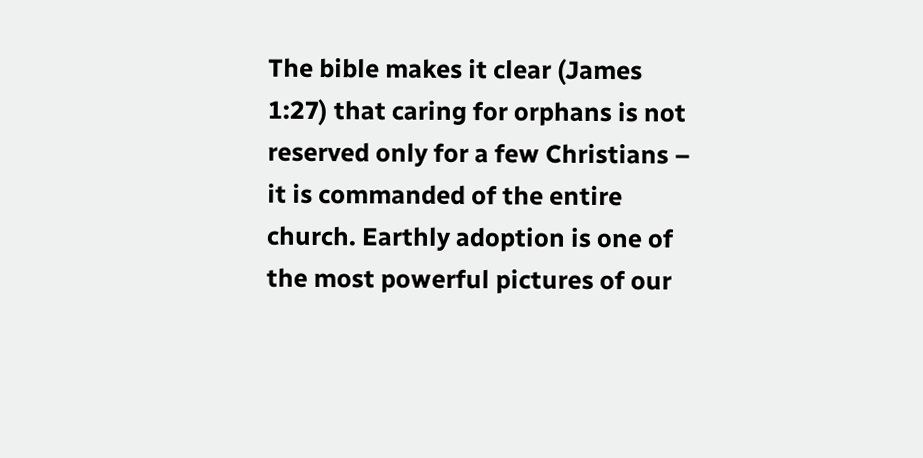The bible makes it clear (James 1:27) that caring for orphans is not reserved only for a few Christians – it is commanded of the entire church. Earthly adoption is one of the most powerful pictures of our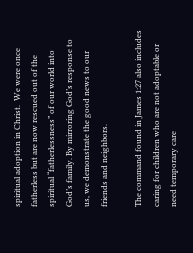spiritual adoption in Christ.  We were once fatherless but are now rescued out of the spiritual “fatherlessness” of our world into God’s family. By mirroring God’s response to us, we demonstrate the good news to our friends and neighbors.

The command found in James 1:27 also includes caring for children who are not adoptable or need temporary care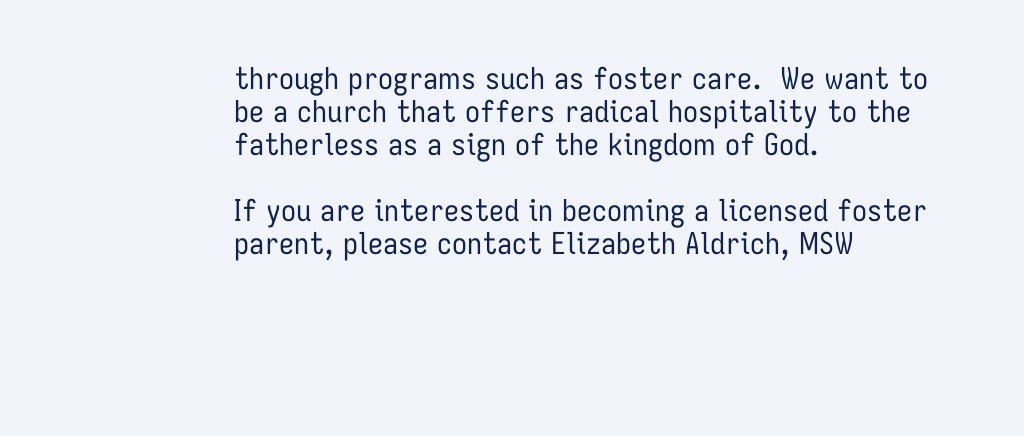through programs such as foster care.  We want to be a church that offers radical hospitality to the fatherless as a sign of the kingdom of God.

If you are interested in becoming a licensed foster parent, please contact Elizabeth Aldrich, MSW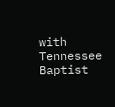with Tennessee Baptist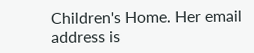Children's Home. Her email address is